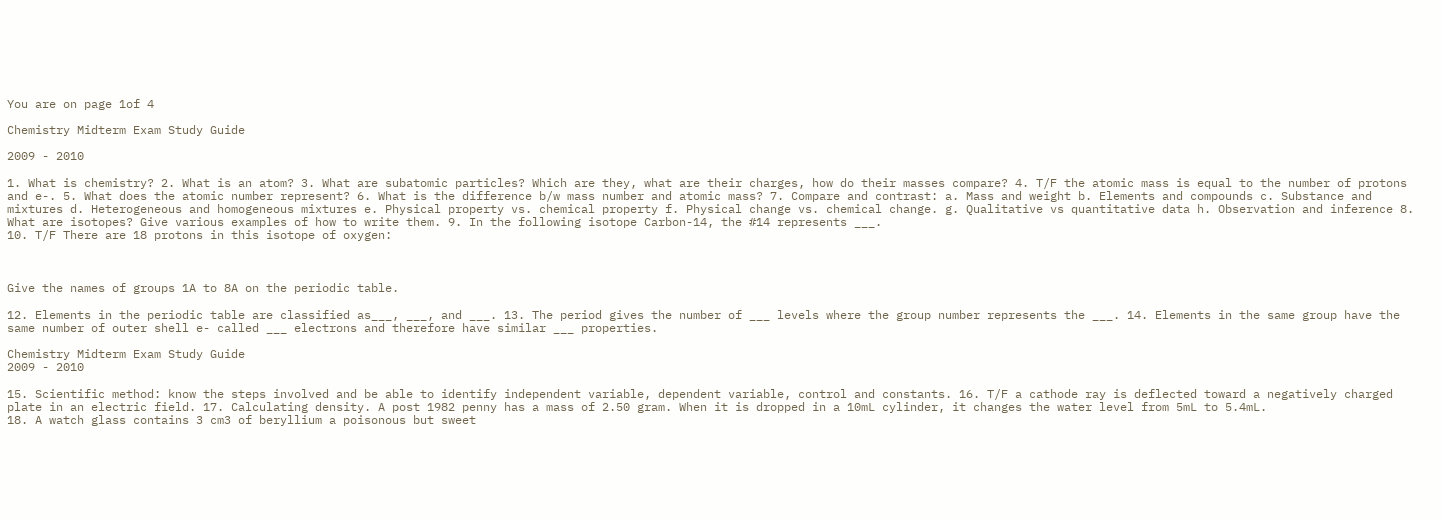You are on page 1of 4

Chemistry Midterm Exam Study Guide

2009 - 2010

1. What is chemistry? 2. What is an atom? 3. What are subatomic particles? Which are they, what are their charges, how do their masses compare? 4. T/F the atomic mass is equal to the number of protons and e-. 5. What does the atomic number represent? 6. What is the difference b/w mass number and atomic mass? 7. Compare and contrast: a. Mass and weight b. Elements and compounds c. Substance and mixtures d. Heterogeneous and homogeneous mixtures e. Physical property vs. chemical property f. Physical change vs. chemical change. g. Qualitative vs quantitative data h. Observation and inference 8. What are isotopes? Give various examples of how to write them. 9. In the following isotope Carbon-14, the #14 represents ___.
10. T/F There are 18 protons in this isotope of oxygen:



Give the names of groups 1A to 8A on the periodic table.

12. Elements in the periodic table are classified as___, ___, and ___. 13. The period gives the number of ___ levels where the group number represents the ___. 14. Elements in the same group have the same number of outer shell e- called ___ electrons and therefore have similar ___ properties.

Chemistry Midterm Exam Study Guide
2009 - 2010

15. Scientific method: know the steps involved and be able to identify independent variable, dependent variable, control and constants. 16. T/F a cathode ray is deflected toward a negatively charged plate in an electric field. 17. Calculating density. A post 1982 penny has a mass of 2.50 gram. When it is dropped in a 10mL cylinder, it changes the water level from 5mL to 5.4mL.
18. A watch glass contains 3 cm3 of beryllium a poisonous but sweet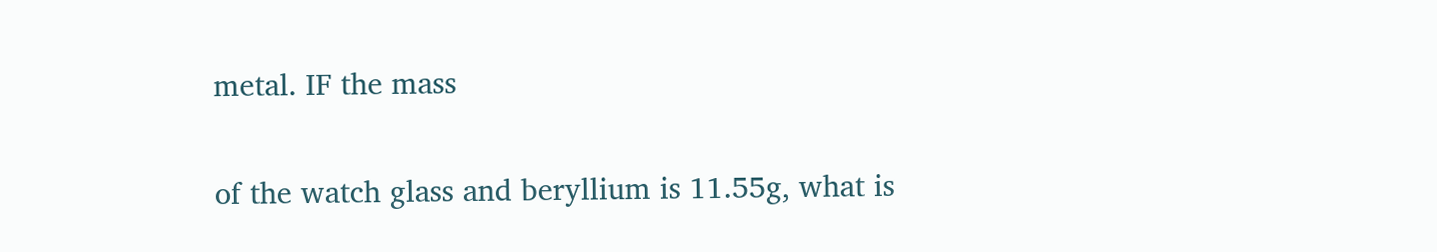metal. IF the mass

of the watch glass and beryllium is 11.55g, what is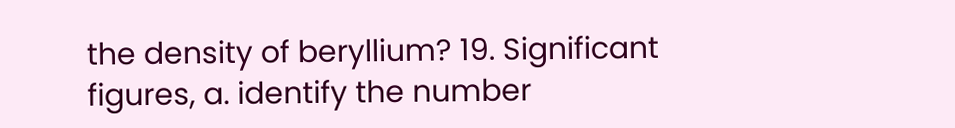the density of beryllium? 19. Significant figures, a. identify the number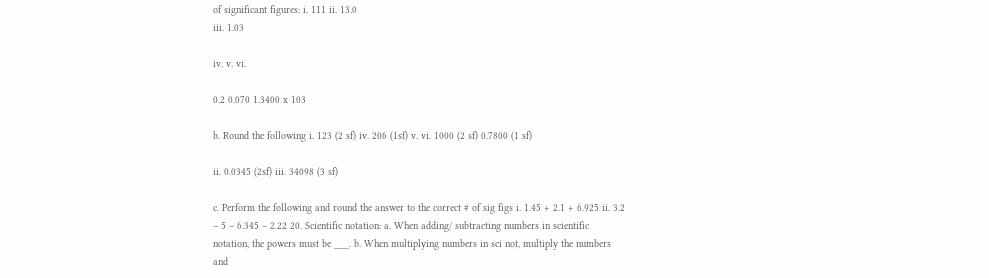of significant figures: i. 111 ii. 13.0
iii. 1.03

iv. v. vi.

0.2 0.070 1.3400 x 103

b. Round the following i. 123 (2 sf) iv. 206 (1sf) v. vi. 1000 (2 sf) 0.7800 (1 sf)

ii. 0.0345 (2sf) iii. 34098 (3 sf)

c. Perform the following and round the answer to the correct # of sig figs i. 1.45 + 2.1 + 6.925 ii. 3.2 – 5 – 6.345 – 2.22 20. Scientific notation: a. When adding/ subtracting numbers in scientific notation, the powers must be ___. b. When multiplying numbers in sci not, multiply the numbers and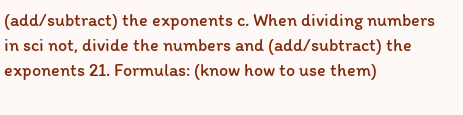(add/subtract) the exponents c. When dividing numbers in sci not, divide the numbers and (add/subtract) the exponents 21. Formulas: (know how to use them)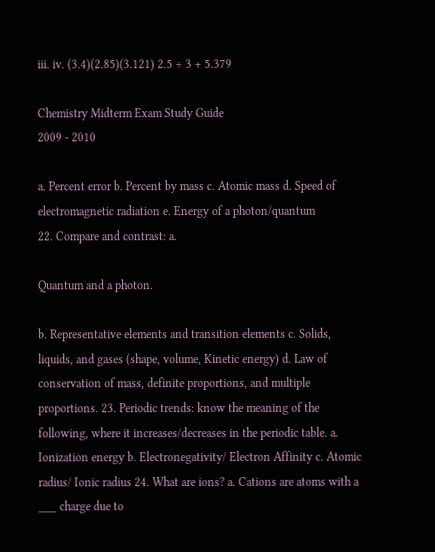iii. iv. (3.4)(2.85)(3.121) 2.5 ÷ 3 + 5.379

Chemistry Midterm Exam Study Guide
2009 - 2010

a. Percent error b. Percent by mass c. Atomic mass d. Speed of electromagnetic radiation e. Energy of a photon/quantum
22. Compare and contrast: a.

Quantum and a photon.

b. Representative elements and transition elements c. Solids, liquids, and gases (shape, volume, Kinetic energy) d. Law of conservation of mass, definite proportions, and multiple proportions. 23. Periodic trends: know the meaning of the following, where it increases/decreases in the periodic table. a. Ionization energy b. Electronegativity/ Electron Affinity c. Atomic radius/ Ionic radius 24. What are ions? a. Cations are atoms with a ___ charge due to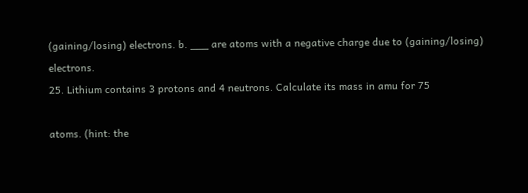(gaining/losing) electrons. b. ___ are atoms with a negative charge due to (gaining/losing) electrons.
25. Lithium contains 3 protons and 4 neutrons. Calculate its mass in amu for 75

atoms. (hint: the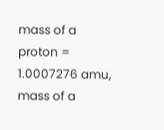mass of a proton = 1.0007276 amu, mass of a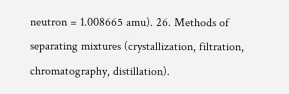neutron = 1.008665 amu). 26. Methods of separating mixtures (crystallization, filtration, chromatography, distillation).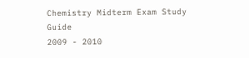Chemistry Midterm Exam Study Guide
2009 - 2010